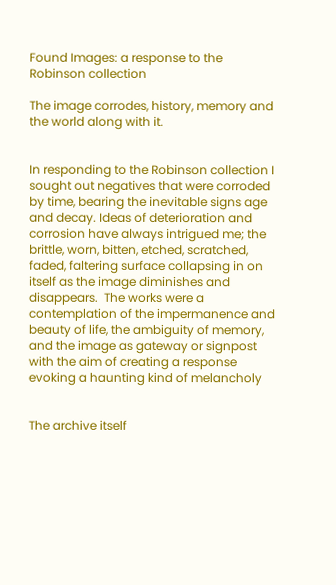Found Images: a response to the Robinson collection

The image corrodes, history, memory and the world along with it.


In responding to the Robinson collection I sought out negatives that were corroded by time, bearing the inevitable signs age and decay. Ideas of deterioration and corrosion have always intrigued me; the brittle, worn, bitten, etched, scratched, faded, faltering surface collapsing in on itself as the image diminishes and disappears.  The works were a contemplation of the impermanence and beauty of life, the ambiguity of memory, and the image as gateway or signpost with the aim of creating a response evoking a haunting kind of melancholy


The archive itself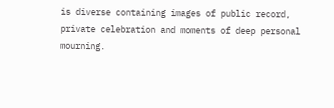is diverse containing images of public record, private celebration and moments of deep personal mourning.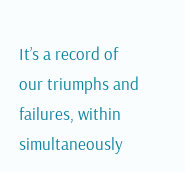It’s a record of our triumphs and failures, within simultaneously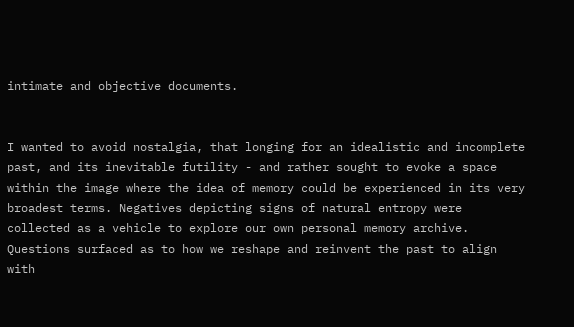intimate and objective documents.


I wanted to avoid nostalgia, that longing for an idealistic and incomplete past, and its inevitable futility - and rather sought to evoke a space within the image where the idea of memory could be experienced in its very broadest terms. Negatives depicting signs of natural entropy were collected as a vehicle to explore our own personal memory archive. Questions surfaced as to how we reshape and reinvent the past to align with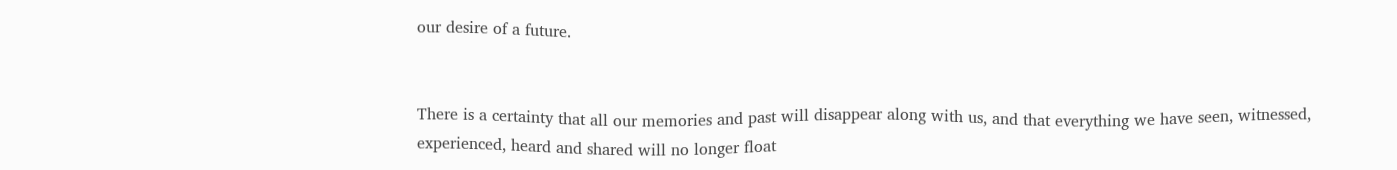our desire of a future.


There is a certainty that all our memories and past will disappear along with us, and that everything we have seen, witnessed, experienced, heard and shared will no longer float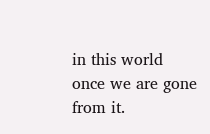in this world once we are gone from it.